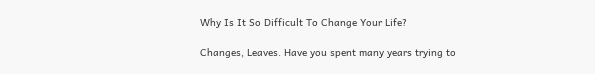Why Is It So Difficult To Change Your Life?

Changes, Leaves. Have you spent many years trying to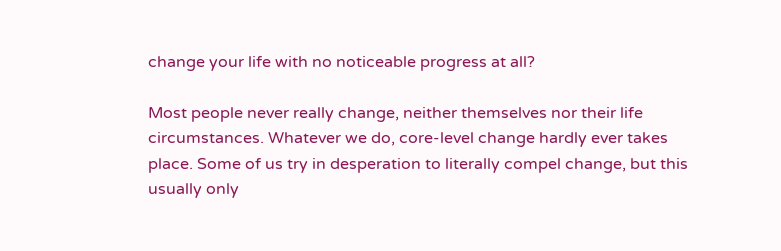change your life with no noticeable progress at all?

Most people never really change, neither themselves nor their life circumstances. Whatever we do, core-level change hardly ever takes place. Some of us try in desperation to literally compel change, but this usually only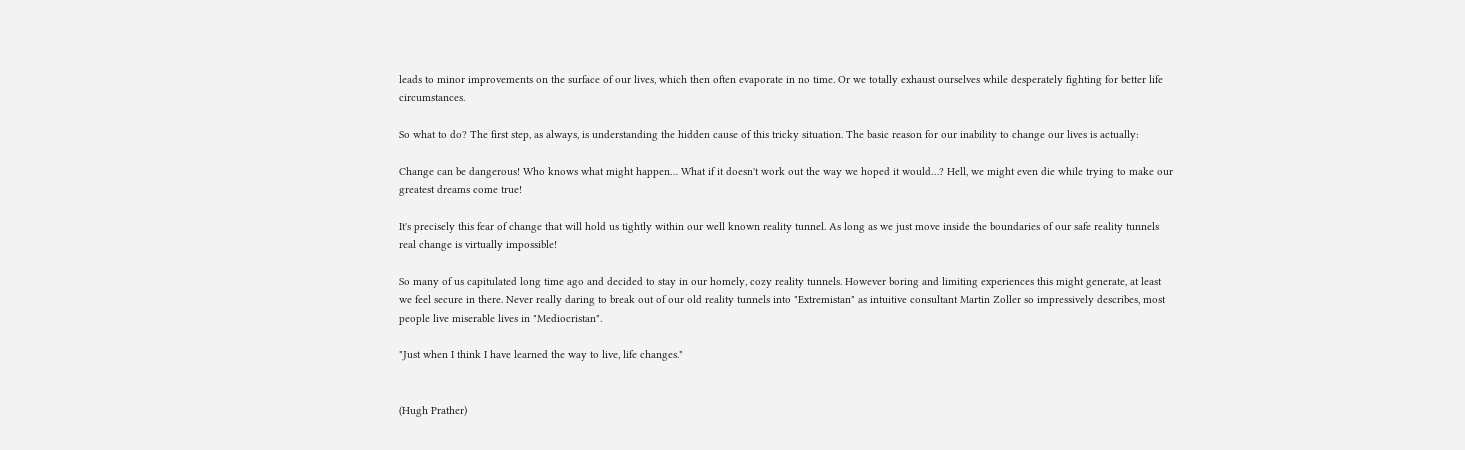leads to minor improvements on the surface of our lives, which then often evaporate in no time. Or we totally exhaust ourselves while desperately fighting for better life circumstances.

So what to do? The first step, as always, is understanding the hidden cause of this tricky situation. The basic reason for our inability to change our lives is actually:

Change can be dangerous! Who knows what might happen… What if it doesn't work out the way we hoped it would…? Hell, we might even die while trying to make our greatest dreams come true!

It's precisely this fear of change that will hold us tightly within our well known reality tunnel. As long as we just move inside the boundaries of our safe reality tunnels real change is virtually impossible!

So many of us capitulated long time ago and decided to stay in our homely, cozy reality tunnels. However boring and limiting experiences this might generate, at least we feel secure in there. Never really daring to break out of our old reality tunnels into "Extremistan" as intuitive consultant Martin Zoller so impressively describes, most people live miserable lives in "Mediocristan".

"Just when I think I have learned the way to live, life changes."


(Hugh Prather)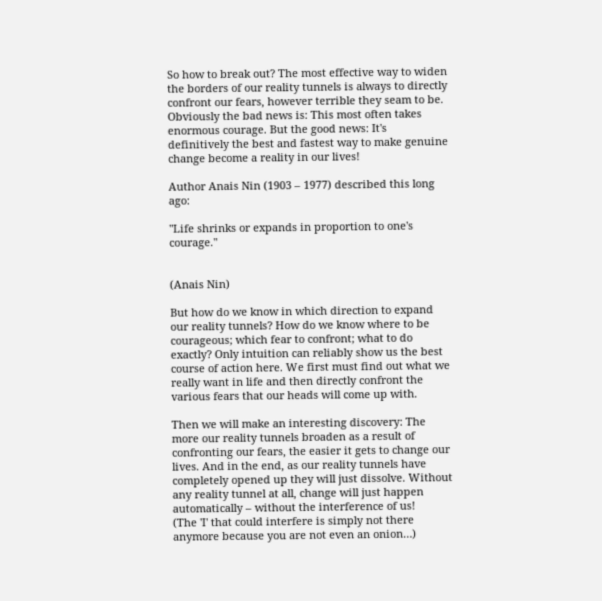So how to break out? The most effective way to widen the borders of our reality tunnels is always to directly confront our fears, however terrible they seam to be. Obviously the bad news is: This most often takes enormous courage. But the good news: It's definitively the best and fastest way to make genuine change become a reality in our lives!

Author Anais Nin (1903 – 1977) described this long ago:

"Life shrinks or expands in proportion to one's courage."


(Anais Nin)

But how do we know in which direction to expand our reality tunnels? How do we know where to be courageous; which fear to confront; what to do exactly? Only intuition can reliably show us the best course of action here. We first must find out what we really want in life and then directly confront the various fears that our heads will come up with.

Then we will make an interesting discovery: The more our reality tunnels broaden as a result of confronting our fears, the easier it gets to change our lives. And in the end, as our reality tunnels have completely opened up they will just dissolve. Without any reality tunnel at all, change will just happen automatically – without the interference of us!
(The 'I' that could interfere is simply not there anymore because you are not even an onion…)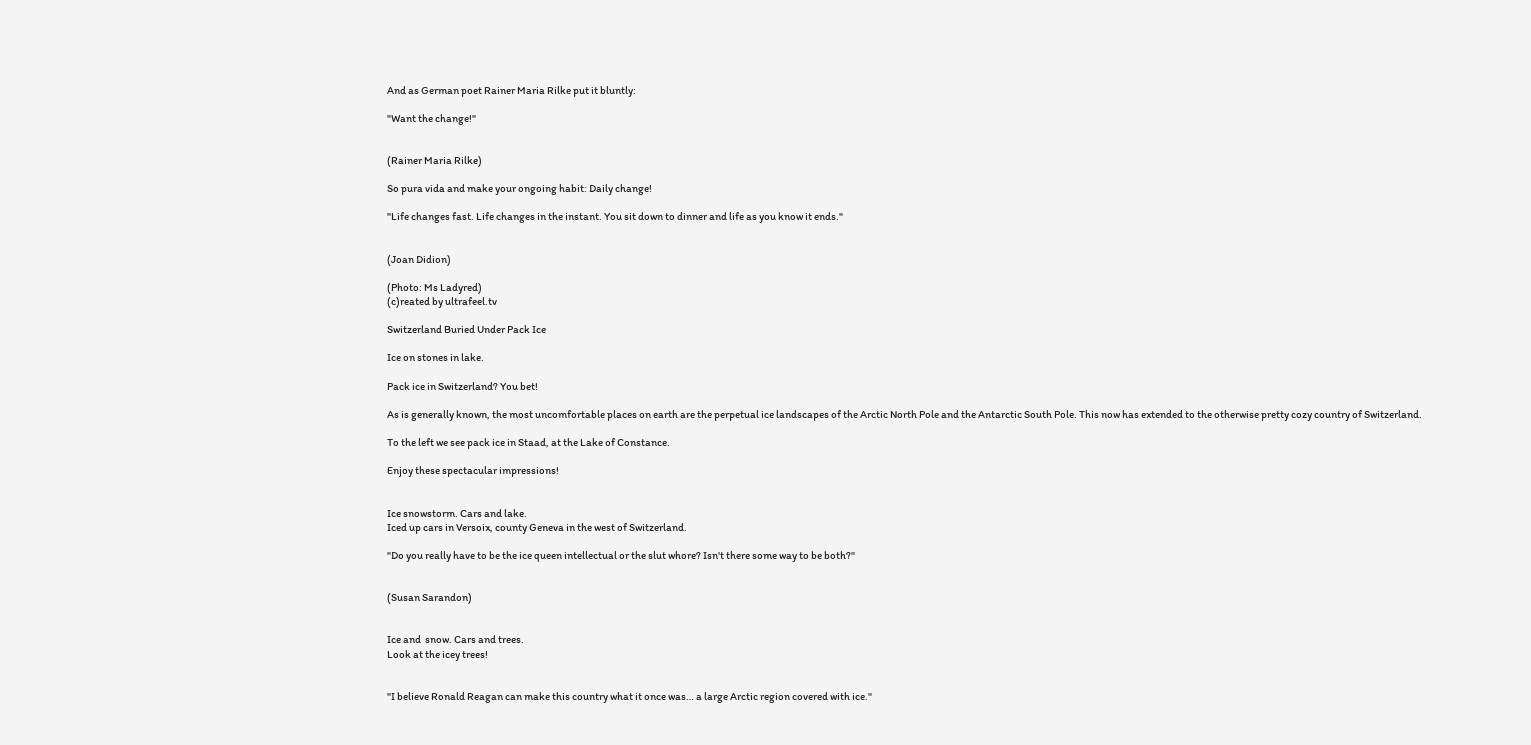And as German poet Rainer Maria Rilke put it bluntly:

"Want the change!"


(Rainer Maria Rilke)

So pura vida and make your ongoing habit: Daily change!

"Life changes fast. Life changes in the instant. You sit down to dinner and life as you know it ends."


(Joan Didion)

(Photo: Ms Ladyred)
(c)reated by ultrafeel.tv

Switzerland Buried Under Pack Ice

Ice on stones in lake.

Pack ice in Switzerland? You bet!

As is generally known, the most uncomfortable places on earth are the perpetual ice landscapes of the Arctic North Pole and the Antarctic South Pole. This now has extended to the otherwise pretty cozy country of Switzerland.

To the left we see pack ice in Staad, at the Lake of Constance.

Enjoy these spectacular impressions!


Ice snowstorm. Cars and lake.
Iced up cars in Versoix, county Geneva in the west of Switzerland.

"Do you really have to be the ice queen intellectual or the slut whore? Isn't there some way to be both?"


(Susan Sarandon)


Ice and  snow. Cars and trees.
Look at the icey trees!


"I believe Ronald Reagan can make this country what it once was… a large Arctic region covered with ice."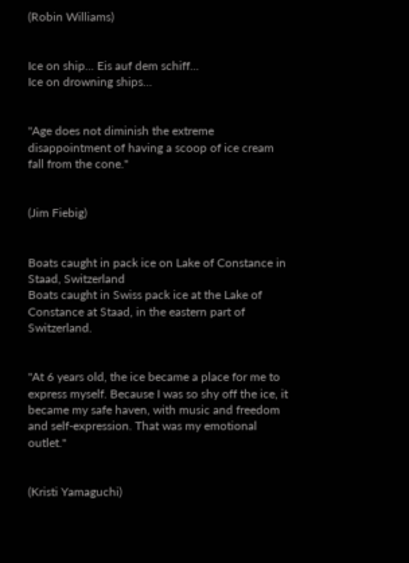(Robin Williams)


Ice on ship... Eis auf dem schiff...
Ice on drowning ships…


"Age does not diminish the extreme disappointment of having a scoop of ice cream fall from the cone."


(Jim Fiebig)


Boats caught in pack ice on Lake of Constance in Staad, Switzerland
Boats caught in Swiss pack ice at the Lake of Constance at Staad, in the eastern part of Switzerland.


"At 6 years old, the ice became a place for me to express myself. Because I was so shy off the ice, it became my safe haven, with music and freedom and self-expression. That was my emotional outlet."


(Kristi Yamaguchi)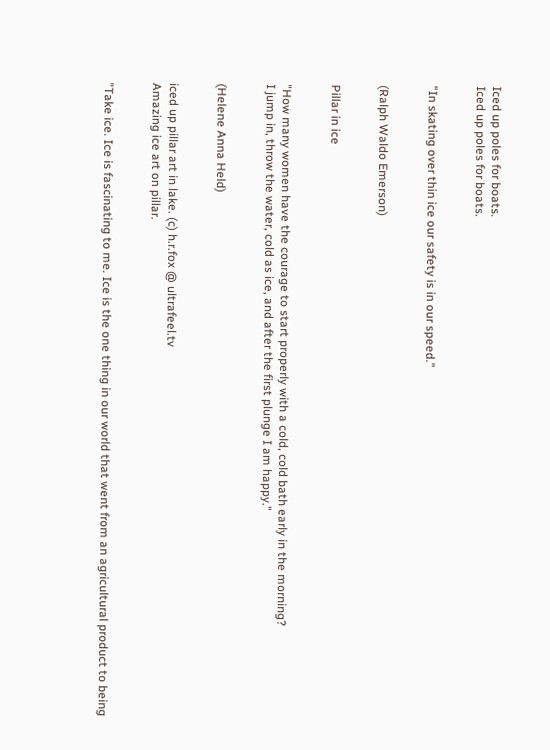Iced up poles for boats.
Iced up poles for boats.


"In skating over thin ice our safety is in our speed."


(Ralph Waldo Emerson)


Pillar in ice


"How many women have the courage to start properly with a cold, cold bath early in the morning?
I jump in, throw the water, cold as ice, and after the first plunge I am happy."


(Helene Anna Held)


iced up pillar art in lake. (c) h.r.fox @ ultrafeel.tv
Amazing ice art on pillar.


"Take ice. Ice is fascinating to me. Ice is the one thing in our world that went from an agricultural product to being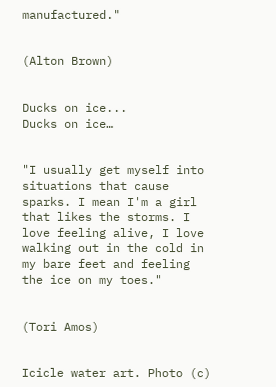manufactured."


(Alton Brown)


Ducks on ice...
Ducks on ice…


"I usually get myself into situations that cause sparks. I mean I'm a girl that likes the storms. I love feeling alive, I love walking out in the cold in my bare feet and feeling the ice on my toes."


(Tori Amos)


Icicle water art. Photo (c)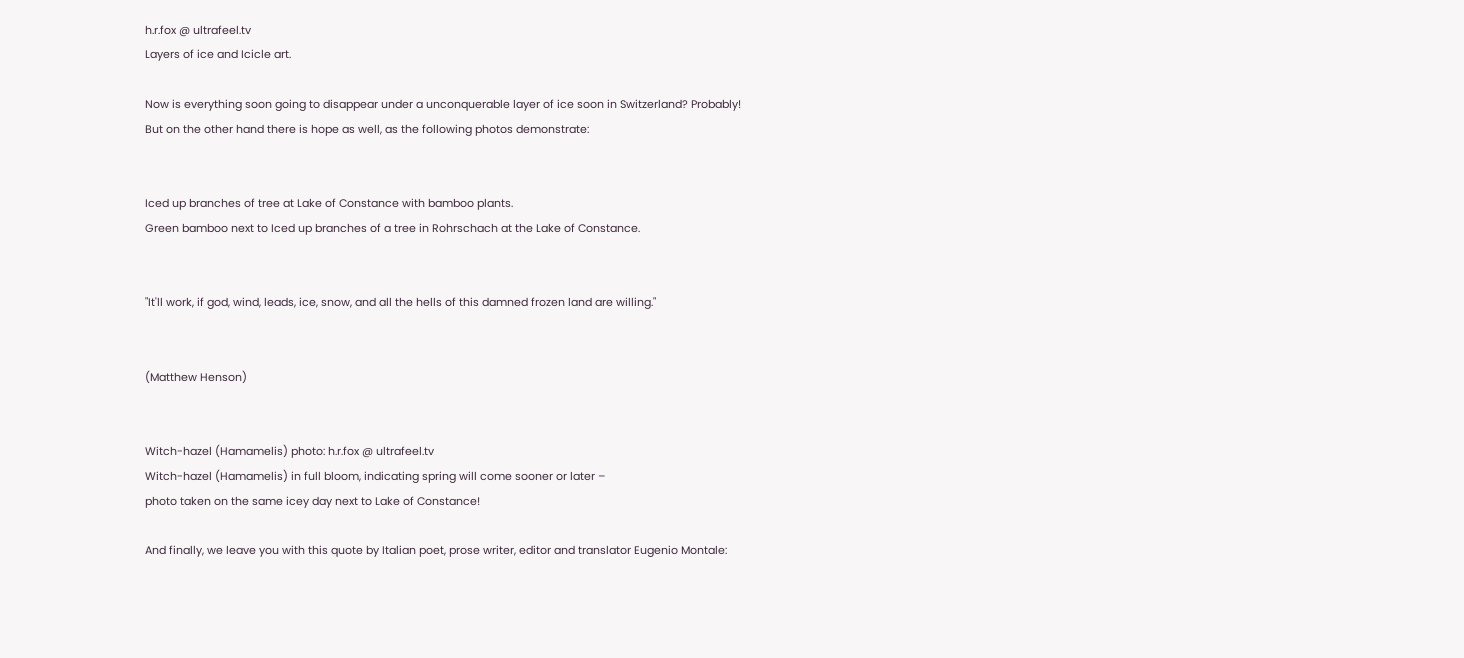h.r.fox @ ultrafeel.tv
Layers of ice and Icicle art.

Now is everything soon going to disappear under a unconquerable layer of ice soon in Switzerland? Probably!
But on the other hand there is hope as well, as the following photos demonstrate:


Iced up branches of tree at Lake of Constance with bamboo plants.
Green bamboo next to Iced up branches of a tree in Rohrschach at the Lake of Constance.


"It'll work, if god, wind, leads, ice, snow, and all the hells of this damned frozen land are willing."


(Matthew Henson)


Witch-hazel (Hamamelis) photo: h.r.fox @ ultrafeel.tv
Witch-hazel (Hamamelis) in full bloom, indicating spring will come sooner or later –
photo taken on the same icey day next to Lake of Constance!

And finally, we leave you with this quote by Italian poet, prose writer, editor and translator Eugenio Montale: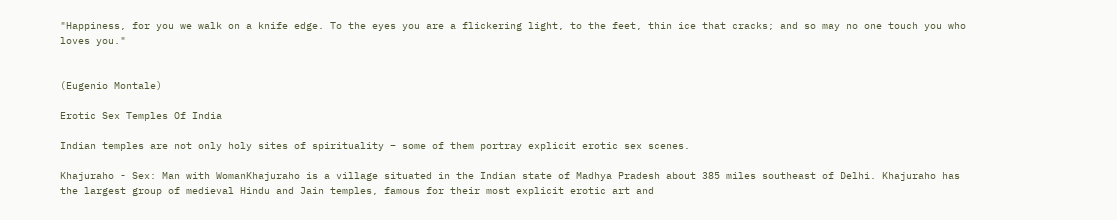"Happiness, for you we walk on a knife edge. To the eyes you are a flickering light, to the feet, thin ice that cracks; and so may no one touch you who loves you."


(Eugenio Montale)

Erotic Sex Temples Of India

Indian temples are not only holy sites of spirituality – some of them portray explicit erotic sex scenes.

Khajuraho - Sex: Man with WomanKhajuraho is a village situated in the Indian state of Madhya Pradesh about 385 miles southeast of Delhi. Khajuraho has the largest group of medieval Hindu and Jain temples, famous for their most explicit erotic art and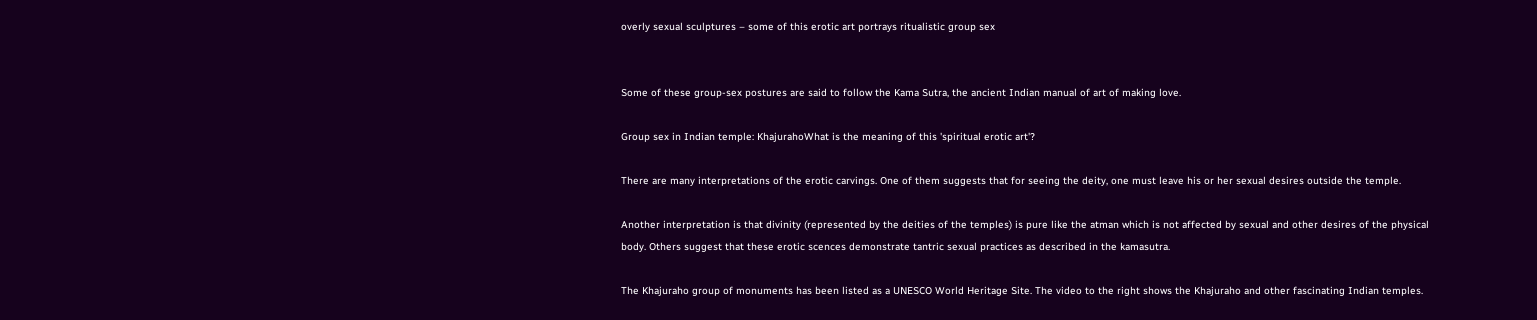overly sexual sculptures – some of this erotic art portrays ritualistic group sex


Some of these group-sex postures are said to follow the Kama Sutra, the ancient Indian manual of art of making love.

Group sex in Indian temple: KhajurahoWhat is the meaning of this 'spiritual erotic art'?

There are many interpretations of the erotic carvings. One of them suggests that for seeing the deity, one must leave his or her sexual desires outside the temple.

Another interpretation is that divinity (represented by the deities of the temples) is pure like the atman which is not affected by sexual and other desires of the physical body. Others suggest that these erotic scences demonstrate tantric sexual practices as described in the kamasutra.

The Khajuraho group of monuments has been listed as a UNESCO World Heritage Site. The video to the right shows the Khajuraho and other fascinating Indian temples.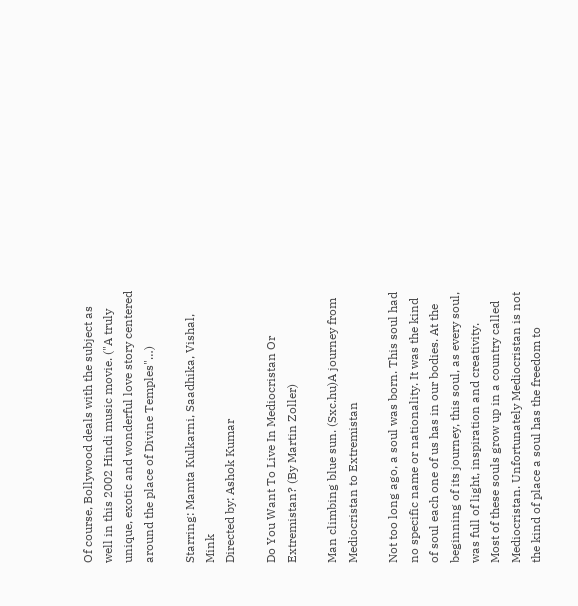Of course, Bollywood deals with the subject as well in this 2002 Hindi music movie. ("A truly unique, exotic and wonderful love story centered around the place of Divine Temples"…)

Starring: Mamta Kulkarni, Saadhika, Vishal, Mink
Directed by: Ashok Kumar

Do You Want To Live In Mediocristan Or Extremistan? (By Martin Zoller)

Man climbing blue sun. (Sxc.hu)A journey from Mediocristan to Extremistan

Not too long ago, a soul was born. This soul had no specific name or nationality. It was the kind of soul each one of us has in our bodies. At the beginning of its journey, this soul, as every soul, was full of light, inspiration and creativity.
Most of these souls grow up in a country called Mediocristan. Unfortunately Mediocristan is not the kind of place a soul has the freedom to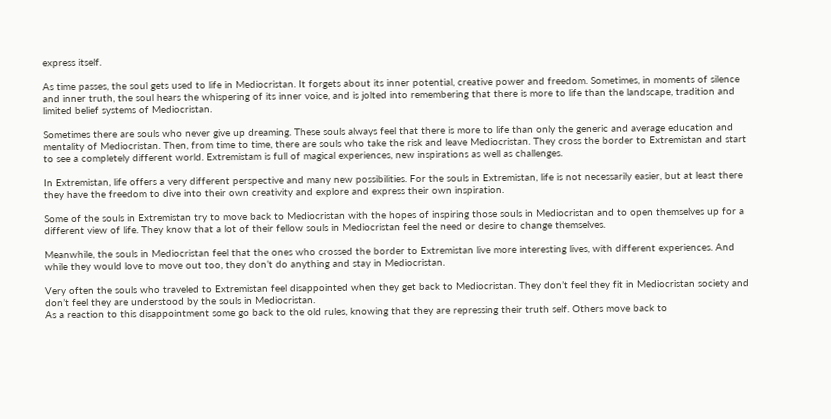express itself.

As time passes, the soul gets used to life in Mediocristan. It forgets about its inner potential, creative power and freedom. Sometimes, in moments of silence and inner truth, the soul hears the whispering of its inner voice, and is jolted into remembering that there is more to life than the landscape, tradition and limited belief systems of Mediocristan.

Sometimes there are souls who never give up dreaming. These souls always feel that there is more to life than only the generic and average education and mentality of Mediocristan. Then, from time to time, there are souls who take the risk and leave Mediocristan. They cross the border to Extremistan and start to see a completely different world. Extremistam is full of magical experiences, new inspirations as well as challenges.

In Extremistan, life offers a very different perspective and many new possibilities. For the souls in Extremistan, life is not necessarily easier, but at least there they have the freedom to dive into their own creativity and explore and express their own inspiration.

Some of the souls in Extremistan try to move back to Mediocristan with the hopes of inspiring those souls in Mediocristan and to open themselves up for a different view of life. They know that a lot of their fellow souls in Mediocristan feel the need or desire to change themselves.

Meanwhile, the souls in Mediocristan feel that the ones who crossed the border to Extremistan live more interesting lives, with different experiences. And while they would love to move out too, they don’t do anything and stay in Mediocristan.

Very often the souls who traveled to Extremistan feel disappointed when they get back to Mediocristan. They don’t feel they fit in Mediocristan society and don’t feel they are understood by the souls in Mediocristan.
As a reaction to this disappointment some go back to the old rules, knowing that they are repressing their truth self. Others move back to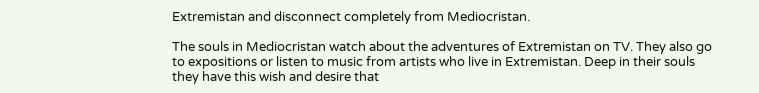Extremistan and disconnect completely from Mediocristan.

The souls in Mediocristan watch about the adventures of Extremistan on TV. They also go to expositions or listen to music from artists who live in Extremistan. Deep in their souls they have this wish and desire that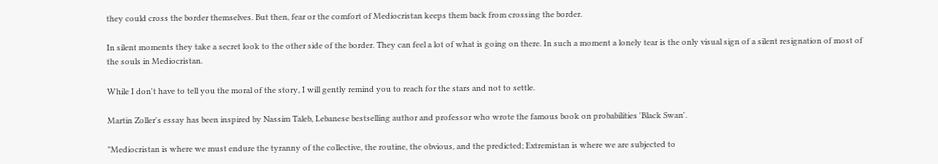they could cross the border themselves. But then, fear or the comfort of Mediocristan keeps them back from crossing the border.

In silent moments they take a secret look to the other side of the border. They can feel a lot of what is going on there. In such a moment a lonely tear is the only visual sign of a silent resignation of most of the souls in Mediocristan.

While I don't have to tell you the moral of the story, I will gently remind you to reach for the stars and not to settle.

Martin Zoller's essay has been inspired by Nassim Taleb, Lebanese bestselling author and professor who wrote the famous book on probabilities 'Black Swan'.

"Mediocristan is where we must endure the tyranny of the collective, the routine, the obvious, and the predicted; Extremistan is where we are subjected to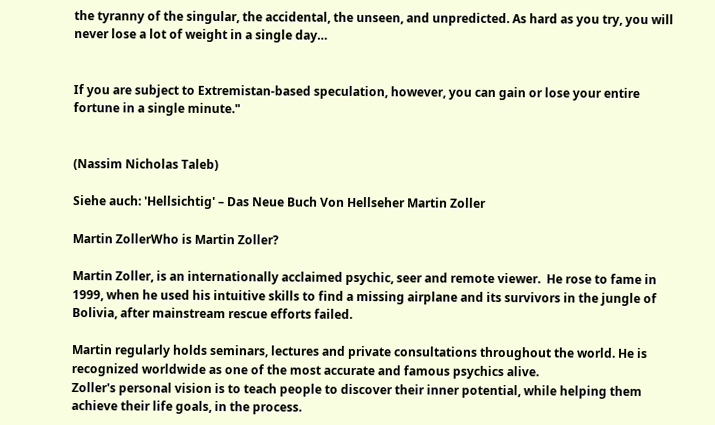the tyranny of the singular, the accidental, the unseen, and unpredicted. As hard as you try, you will never lose a lot of weight in a single day…


If you are subject to Extremistan-based speculation, however, you can gain or lose your entire fortune in a single minute."


(Nassim Nicholas Taleb)

Siehe auch: 'Hellsichtig' – Das Neue Buch Von Hellseher Martin Zoller

Martin ZollerWho is Martin Zoller?

Martin Zoller, is an internationally acclaimed psychic, seer and remote viewer.  He rose to fame in 1999, when he used his intuitive skills to find a missing airplane and its survivors in the jungle of Bolivia, after mainstream rescue efforts failed.

Martin regularly holds seminars, lectures and private consultations throughout the world. He is recognized worldwide as one of the most accurate and famous psychics alive.
Zoller's personal vision is to teach people to discover their inner potential, while helping them achieve their life goals, in the process.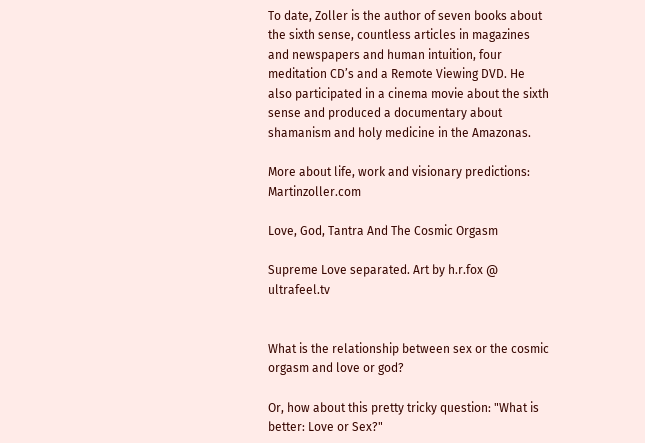To date, Zoller is the author of seven books about the sixth sense, countless articles in magazines and newspapers and human intuition, four meditation CD’s and a Remote Viewing DVD. He also participated in a cinema movie about the sixth sense and produced a documentary about shamanism and holy medicine in the Amazonas.

More about life, work and visionary predictions: Martinzoller.com

Love, God, Tantra And The Cosmic Orgasm

Supreme Love separated. Art by h.r.fox @ ultrafeel.tv


What is the relationship between sex or the cosmic orgasm and love or god?

Or, how about this pretty tricky question: "What is better: Love or Sex?"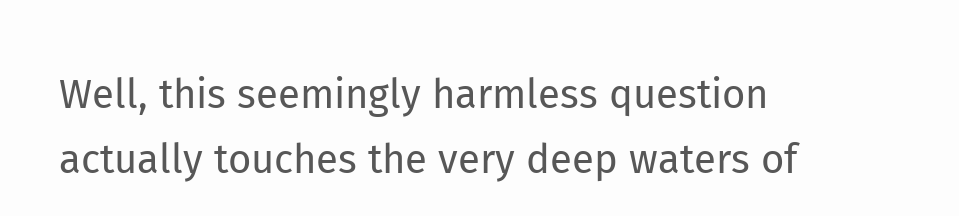Well, this seemingly harmless question actually touches the very deep waters of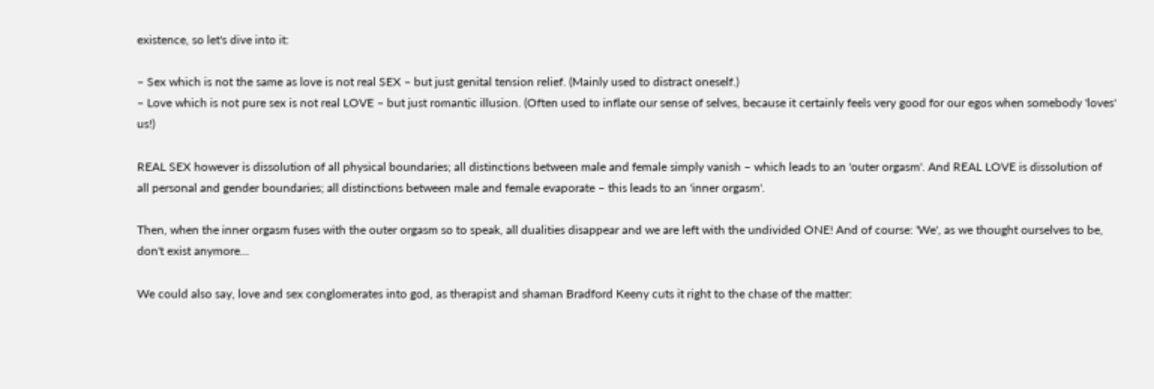existence, so let's dive into it:

– Sex which is not the same as love is not real SEX – but just genital tension relief. (Mainly used to distract oneself.)
– Love which is not pure sex is not real LOVE – but just romantic illusion. (Often used to inflate our sense of selves, because it certainly feels very good for our egos when somebody 'loves' us!)

REAL SEX however is dissolution of all physical boundaries; all distinctions between male and female simply vanish – which leads to an 'outer orgasm'. And REAL LOVE is dissolution of all personal and gender boundaries; all distinctions between male and female evaporate – this leads to an 'inner orgasm'.

Then, when the inner orgasm fuses with the outer orgasm so to speak, all dualities disappear and we are left with the undivided ONE! And of course: 'We', as we thought ourselves to be, don't exist anymore…

We could also say, love and sex conglomerates into god, as therapist and shaman Bradford Keeny cuts it right to the chase of the matter: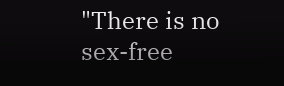"There is no sex-free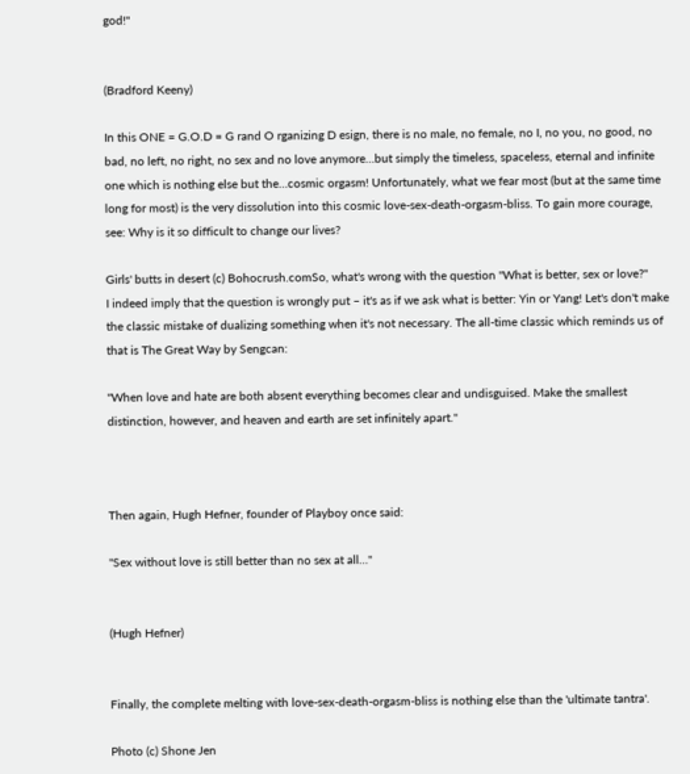god!"


(Bradford Keeny)

In this ONE = G.O.D = G rand O rganizing D esign, there is no male, no female, no I, no you, no good, no bad, no left, no right, no sex and no love anymore…but simply the timeless, spaceless, eternal and infinite one which is nothing else but the…cosmic orgasm! Unfortunately, what we fear most (but at the same time long for most) is the very dissolution into this cosmic love-sex-death-orgasm-bliss. To gain more courage, see: Why is it so difficult to change our lives?

Girls' butts in desert (c) Bohocrush.comSo, what's wrong with the question "What is better, sex or love?"
I indeed imply that the question is wrongly put – it's as if we ask what is better: Yin or Yang! Let's don't make the classic mistake of dualizing something when it's not necessary. The all-time classic which reminds us of that is The Great Way by Sengcan:

"When love and hate are both absent everything becomes clear and undisguised. Make the smallest distinction, however, and heaven and earth are set infinitely apart."



Then again, Hugh Hefner, founder of Playboy once said:

"Sex without love is still better than no sex at all…"


(Hugh Hefner)


Finally, the complete melting with love-sex-death-orgasm-bliss is nothing else than the 'ultimate tantra'.

Photo (c) Shone Jen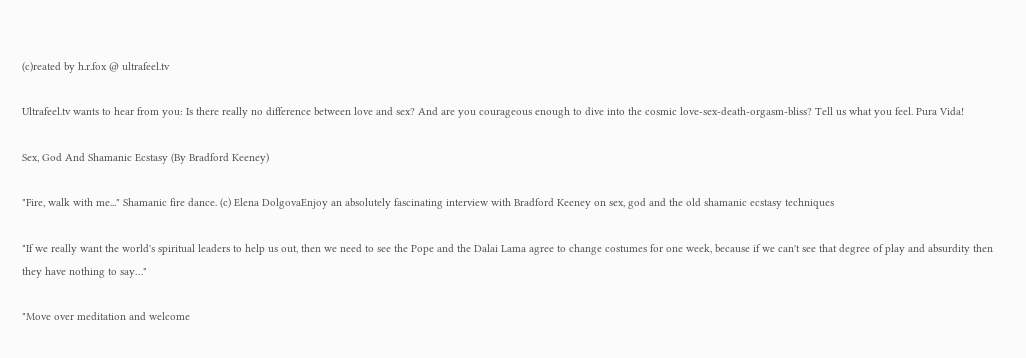(c)reated by h.r.fox @ ultrafeel.tv

Ultrafeel.tv wants to hear from you: Is there really no difference between love and sex? And are you courageous enough to dive into the cosmic love-sex-death-orgasm-bliss? Tell us what you feel. Pura Vida!

Sex, God And Shamanic Ecstasy (By Bradford Keeney)

"Fire, walk with me..." Shamanic fire dance. (c) Elena DolgovaEnjoy an absolutely fascinating interview with Bradford Keeney on sex, god and the old shamanic ecstasy techniques

"If we really want the world's spiritual leaders to help us out, then we need to see the Pope and the Dalai Lama agree to change costumes for one week, because if we can't see that degree of play and absurdity then they have nothing to say…"

"Move over meditation and welcome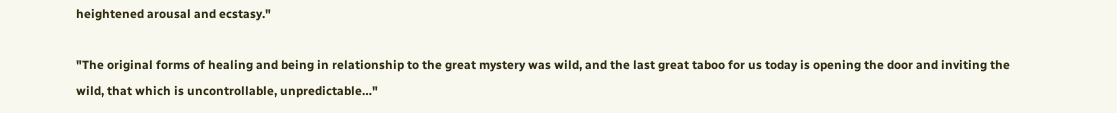heightened arousal and ecstasy."

"The original forms of healing and being in relationship to the great mystery was wild, and the last great taboo for us today is opening the door and inviting the wild, that which is uncontrollable, unpredictable…"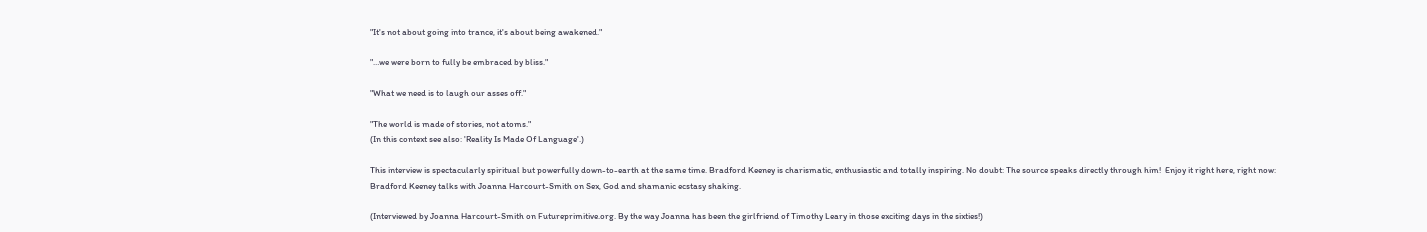"It's not about going into trance, it's about being awakened."

"…we were born to fully be embraced by bliss."

"What we need is to laugh our asses off."

"The world is made of stories, not atoms."
(In this context see also: 'Reality Is Made Of Language'.)

This interview is spectacularly spiritual but powerfully down-to-earth at the same time. Bradford Keeney is charismatic, enthusiastic and totally inspiring. No doubt: The source speaks directly through him!  Enjoy it right here, right now:
Bradford Keeney talks with Joanna Harcourt-Smith on Sex, God and shamanic ecstasy shaking.

(Interviewed by Joanna Harcourt-Smith on Futureprimitive.org. By the way Joanna has been the girlfriend of Timothy Leary in those exciting days in the sixties!)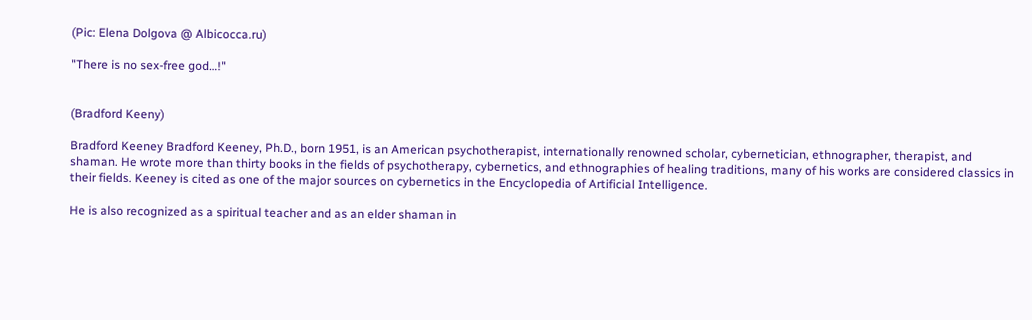(Pic: Elena Dolgova @ Albicocca.ru)

"There is no sex-free god…!"


(Bradford Keeny)

Bradford Keeney Bradford Keeney, Ph.D., born 1951, is an American psychotherapist, internationally renowned scholar, cybernetician, ethnographer, therapist, and shaman. He wrote more than thirty books in the fields of psychotherapy, cybernetics, and ethnographies of healing traditions, many of his works are considered classics in their fields. Keeney is cited as one of the major sources on cybernetics in the Encyclopedia of Artificial Intelligence.

He is also recognized as a spiritual teacher and as an elder shaman in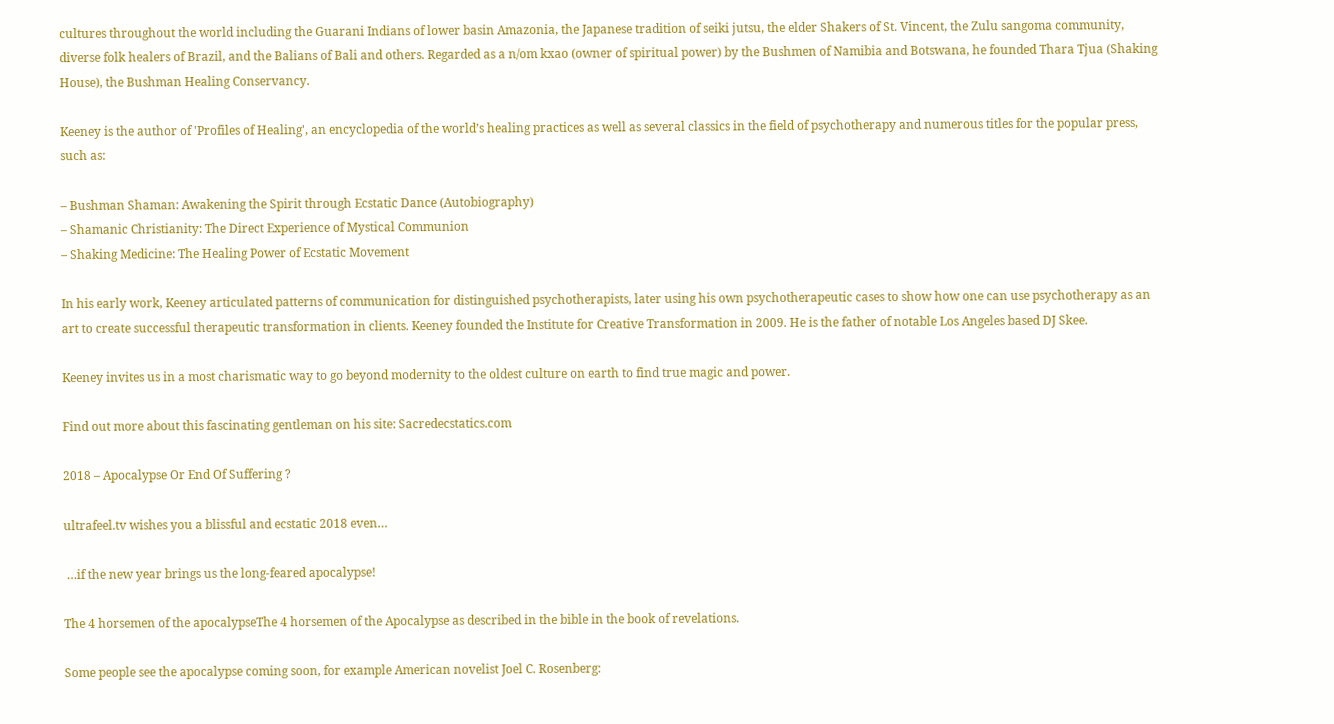cultures throughout the world including the Guarani Indians of lower basin Amazonia, the Japanese tradition of seiki jutsu, the elder Shakers of St. Vincent, the Zulu sangoma community, diverse folk healers of Brazil, and the Balians of Bali and others. Regarded as a n/om kxao (owner of spiritual power) by the Bushmen of Namibia and Botswana, he founded Thara Tjua (Shaking House), the Bushman Healing Conservancy.

Keeney is the author of 'Profiles of Healing', an encyclopedia of the world’s healing practices as well as several classics in the field of psychotherapy and numerous titles for the popular press, such as:

– Bushman Shaman: Awakening the Spirit through Ecstatic Dance (Autobiography)
– Shamanic Christianity: The Direct Experience of Mystical Communion
– Shaking Medicine: The Healing Power of Ecstatic Movement

In his early work, Keeney articulated patterns of communication for distinguished psychotherapists, later using his own psychotherapeutic cases to show how one can use psychotherapy as an art to create successful therapeutic transformation in clients. Keeney founded the Institute for Creative Transformation in 2009. He is the father of notable Los Angeles based DJ Skee.

Keeney invites us in a most charismatic way to go beyond modernity to the oldest culture on earth to find true magic and power.

Find out more about this fascinating gentleman on his site: Sacredecstatics.com

2018 – Apocalypse Or End Of Suffering ?

ultrafeel.tv wishes you a blissful and ecstatic 2018 even…

 …if the new year brings us the long-feared apocalypse!

The 4 horsemen of the apocalypseThe 4 horsemen of the Apocalypse as described in the bible in the book of revelations.

Some people see the apocalypse coming soon, for example American novelist Joel C. Rosenberg: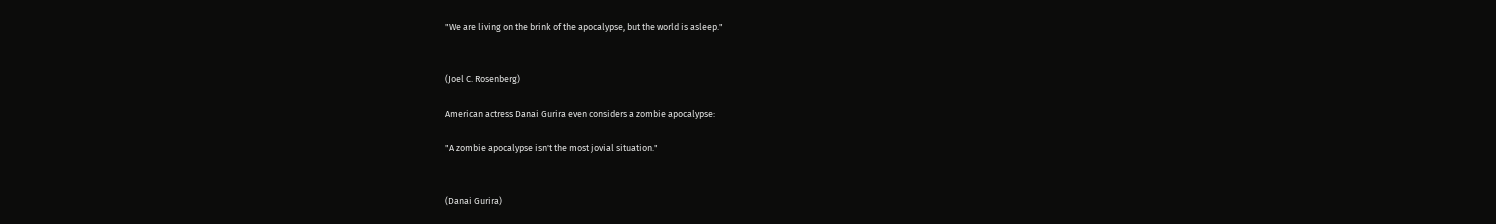"We are living on the brink of the apocalypse, but the world is asleep."


(Joel C. Rosenberg)

American actress Danai Gurira even considers a zombie apocalypse:

"A zombie apocalypse isn't the most jovial situation."


(Danai Gurira)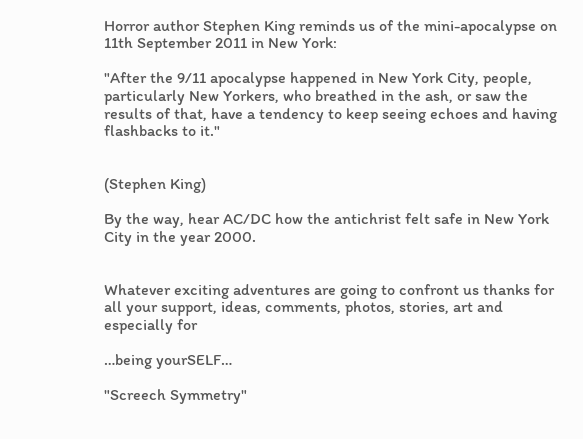Horror author Stephen King reminds us of the mini-apocalypse on 11th September 2011 in New York:

"After the 9/11 apocalypse happened in New York City, people, particularly New Yorkers, who breathed in the ash, or saw the results of that, have a tendency to keep seeing echoes and having flashbacks to it."


(Stephen King)

By the way, hear AC/DC how the antichrist felt safe in New York City in the year 2000.


Whatever exciting adventures are going to confront us thanks for all your support, ideas, comments, photos, stories, art and especially for

…being yourSELF…

"Screech Symmetry"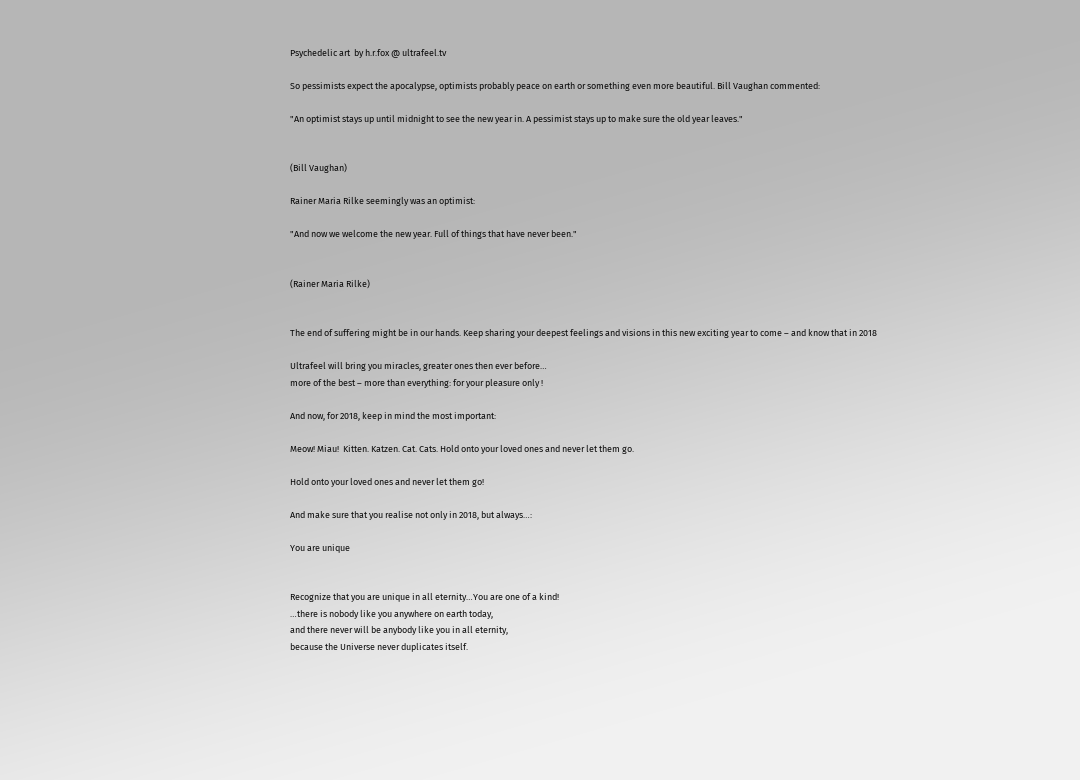Psychedelic art  by h.r.fox @ ultrafeel.tv

So pessimists expect the apocalypse, optimists probably peace on earth or something even more beautiful. Bill Vaughan commented:

"An optimist stays up until midnight to see the new year in. A pessimist stays up to make sure the old year leaves."


(Bill Vaughan)

Rainer Maria Rilke seemingly was an optimist:

"And now we welcome the new year. Full of things that have never been."


(Rainer Maria Rilke)


The end of suffering might be in our hands. Keep sharing your deepest feelings and visions in this new exciting year to come – and know that in 2018

Ultrafeel will bring you miracles, greater ones then ever before…
more of the best – more than everything: for your pleasure only !

And now, for 2018, keep in mind the most important:

Meow! Miau!  Kitten. Katzen. Cat. Cats. Hold onto your loved ones and never let them go.

Hold onto your loved ones and never let them go!

And make sure that you realise not only in 2018, but always…:

You are unique


Recognize that you are unique in all eternity…You are one of a kind!
…there is nobody like you anywhere on earth today,
and there never will be anybody like you in all eternity,
because the Universe never duplicates itself.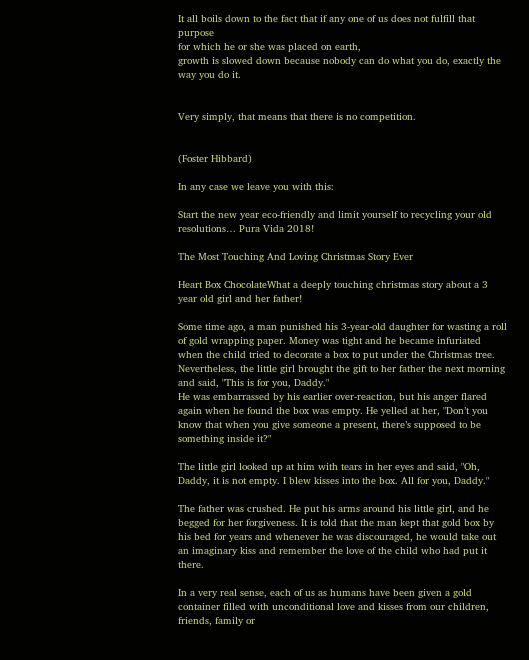It all boils down to the fact that if any one of us does not fulfill that purpose
for which he or she was placed on earth,
growth is slowed down because nobody can do what you do, exactly the way you do it.


Very simply, that means that there is no competition.


(Foster Hibbard)

In any case we leave you with this:

Start the new year eco-friendly and limit yourself to recycling your old resolutions… Pura Vida 2018!

The Most Touching And Loving Christmas Story Ever

Heart Box ChocolateWhat a deeply touching christmas story about a 3 year old girl and her father!

Some time ago, a man punished his 3-year-old daughter for wasting a roll of gold wrapping paper. Money was tight and he became infuriated when the child tried to decorate a box to put under the Christmas tree. Nevertheless, the little girl brought the gift to her father the next morning and said, "This is for you, Daddy."
He was embarrassed by his earlier over-reaction, but his anger flared again when he found the box was empty. He yelled at her, "Don’t you know that when you give someone a present, there’s supposed to be something inside it?"

The little girl looked up at him with tears in her eyes and said, "Oh, Daddy, it is not empty. I blew kisses into the box. All for you, Daddy."

The father was crushed. He put his arms around his little girl, and he begged for her forgiveness. It is told that the man kept that gold box by his bed for years and whenever he was discouraged, he would take out an imaginary kiss and remember the love of the child who had put it there.

In a very real sense, each of us as humans have been given a gold container filled with unconditional love and kisses from our children, friends, family or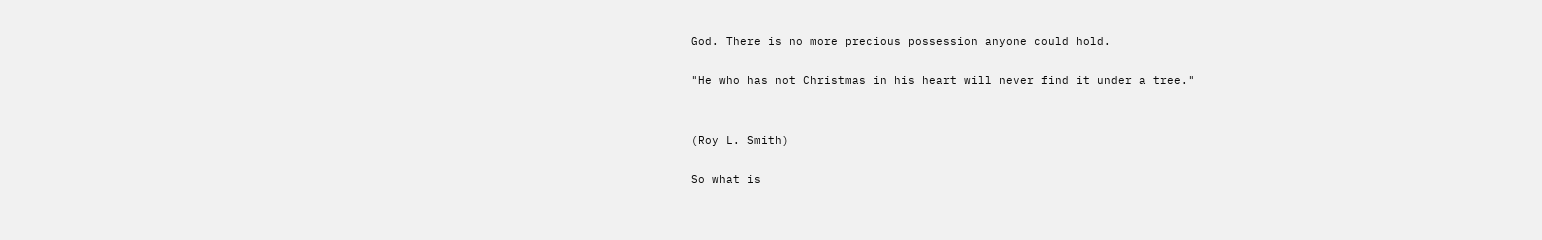God. There is no more precious possession anyone could hold.

"He who has not Christmas in his heart will never find it under a tree."


(Roy L. Smith)

So what is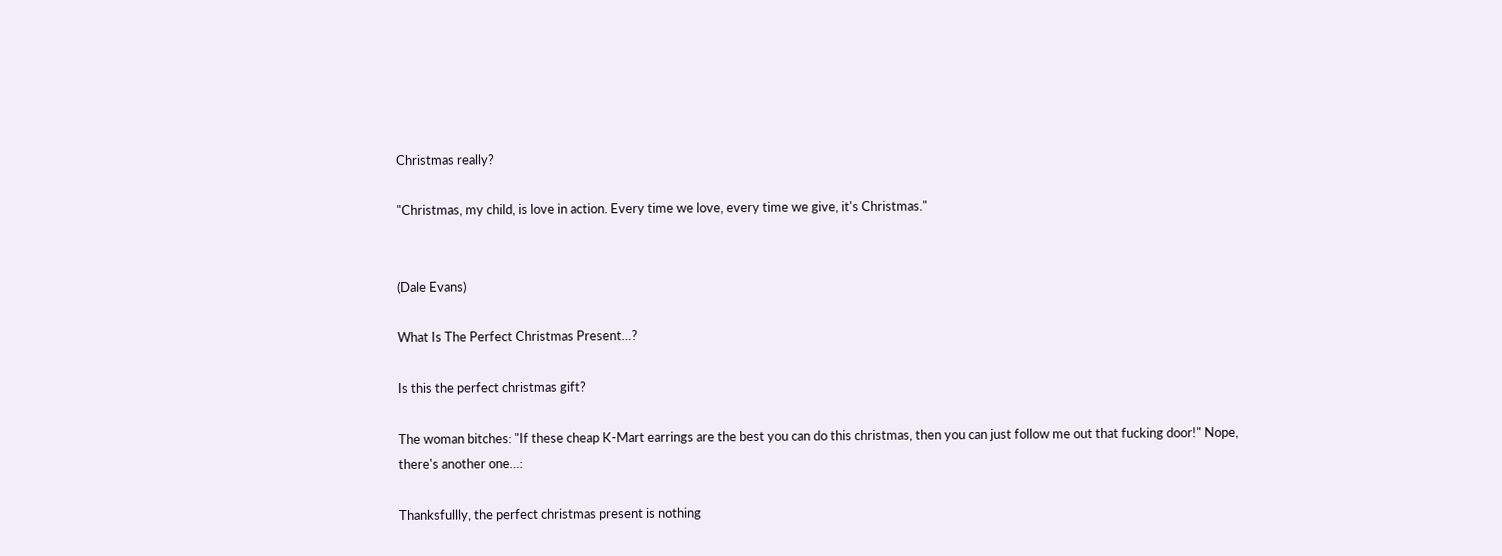Christmas really?

"Christmas, my child, is love in action. Every time we love, every time we give, it's Christmas."


(Dale Evans)

What Is The Perfect Christmas Present…?

Is this the perfect christmas gift?

The woman bitches: "If these cheap K-Mart earrings are the best you can do this christmas, then you can just follow me out that fucking door!" Nope, there's another one…:

Thanksfullly, the perfect christmas present is nothing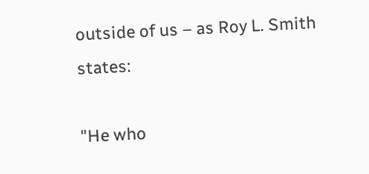outside of us – as Roy L. Smith states:

"He who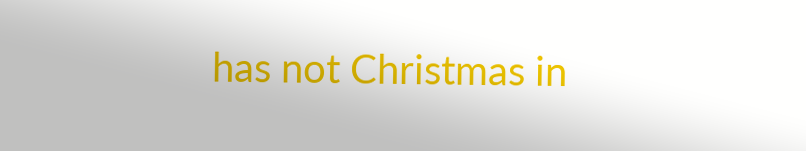has not Christmas in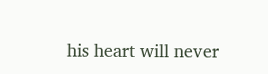his heart will never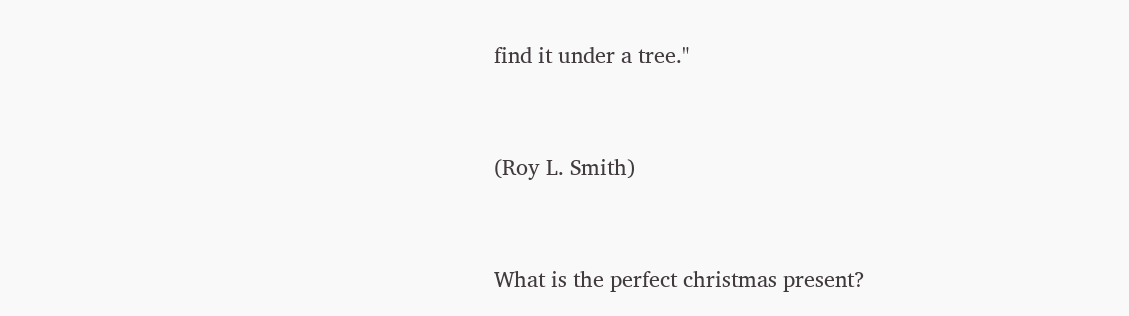find it under a tree."


(Roy L. Smith)


What is the perfect christmas present?